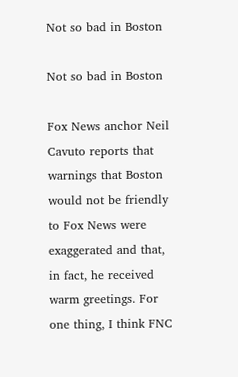Not so bad in Boston

Not so bad in Boston

Fox News anchor Neil Cavuto reports that warnings that Boston would not be friendly to Fox News were exaggerated and that, in fact, he received warm greetings. For one thing, I think FNC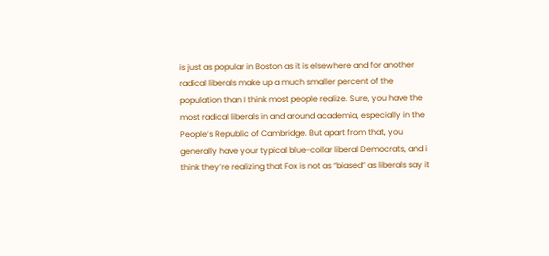is just as popular in Boston as it is elsewhere and for another radical liberals make up a much smaller percent of the population than I think most people realize. Sure, you have the most radical liberals in and around academia, especially in the People’s Republic of Cambridge. But apart from that, you generally have your typical blue-collar liberal Democrats, and i think they’re realizing that Fox is not as “biased” as liberals say it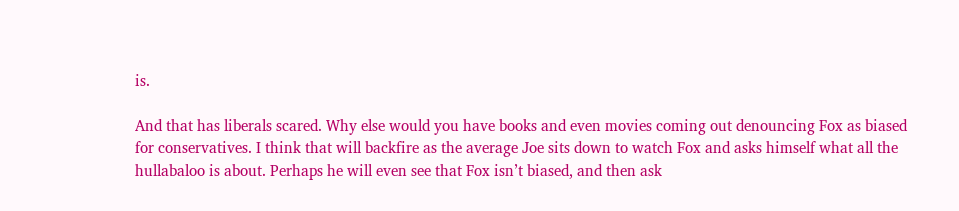is.

And that has liberals scared. Why else would you have books and even movies coming out denouncing Fox as biased for conservatives. I think that will backfire as the average Joe sits down to watch Fox and asks himself what all the hullabaloo is about. Perhaps he will even see that Fox isn’t biased, and then ask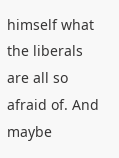himself what the liberals are all so afraid of. And maybe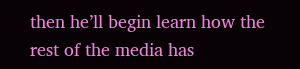then he’ll begin learn how the rest of the media has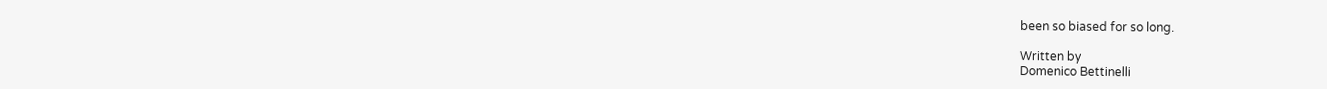been so biased for so long.

Written by
Domenico Bettinelli